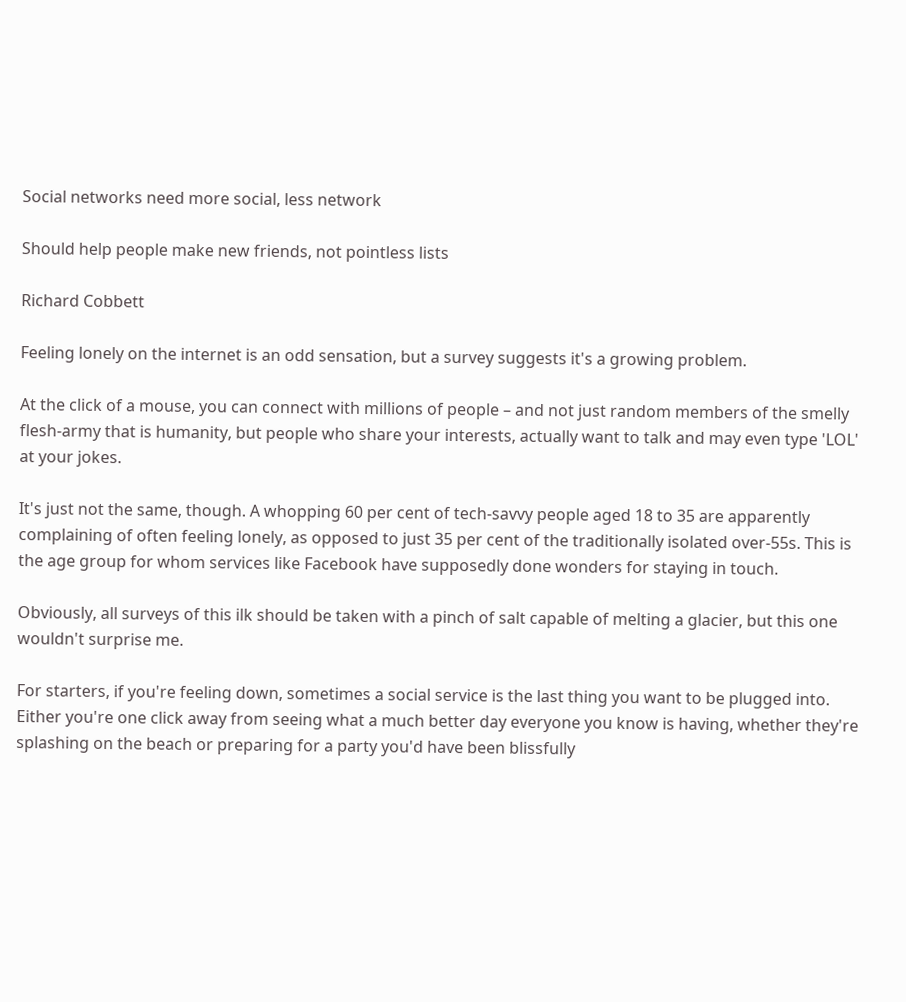Social networks need more social, less network

Should help people make new friends, not pointless lists

Richard Cobbett

Feeling lonely on the internet is an odd sensation, but a survey suggests it's a growing problem.

At the click of a mouse, you can connect with millions of people – and not just random members of the smelly flesh-army that is humanity, but people who share your interests, actually want to talk and may even type 'LOL' at your jokes.

It's just not the same, though. A whopping 60 per cent of tech-savvy people aged 18 to 35 are apparently complaining of often feeling lonely, as opposed to just 35 per cent of the traditionally isolated over-55s. This is the age group for whom services like Facebook have supposedly done wonders for staying in touch.

Obviously, all surveys of this ilk should be taken with a pinch of salt capable of melting a glacier, but this one wouldn't surprise me.

For starters, if you're feeling down, sometimes a social service is the last thing you want to be plugged into. Either you're one click away from seeing what a much better day everyone you know is having, whether they're splashing on the beach or preparing for a party you'd have been blissfully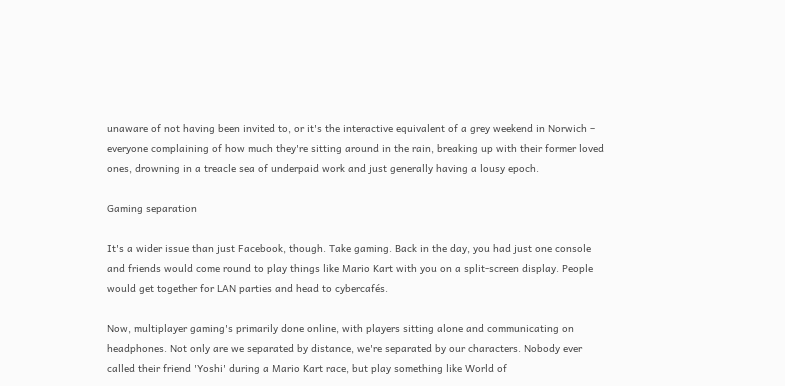unaware of not having been invited to, or it's the interactive equivalent of a grey weekend in Norwich – everyone complaining of how much they're sitting around in the rain, breaking up with their former loved ones, drowning in a treacle sea of underpaid work and just generally having a lousy epoch.

Gaming separation

It's a wider issue than just Facebook, though. Take gaming. Back in the day, you had just one console and friends would come round to play things like Mario Kart with you on a split-screen display. People would get together for LAN parties and head to cybercafés.

Now, multiplayer gaming's primarily done online, with players sitting alone and communicating on headphones. Not only are we separated by distance, we're separated by our characters. Nobody ever called their friend 'Yoshi' during a Mario Kart race, but play something like World of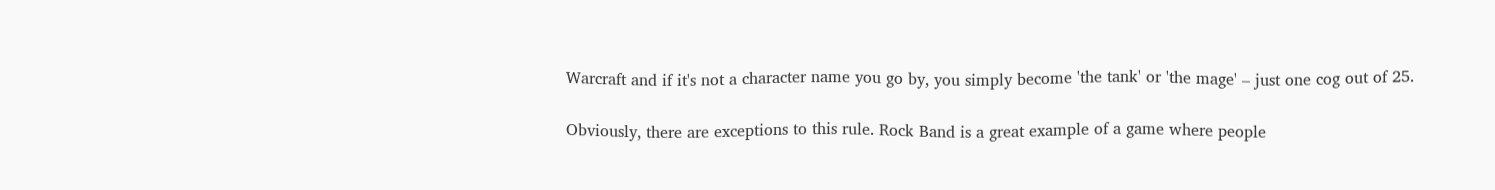Warcraft and if it's not a character name you go by, you simply become 'the tank' or 'the mage' – just one cog out of 25.

Obviously, there are exceptions to this rule. Rock Band is a great example of a game where people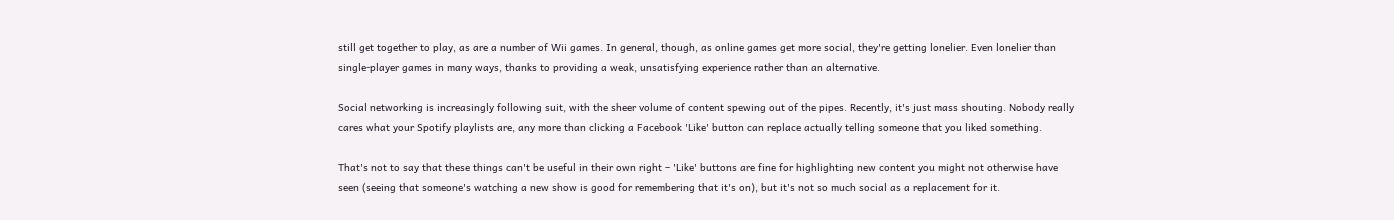still get together to play, as are a number of Wii games. In general, though, as online games get more social, they're getting lonelier. Even lonelier than single-player games in many ways, thanks to providing a weak, unsatisfying experience rather than an alternative.

Social networking is increasingly following suit, with the sheer volume of content spewing out of the pipes. Recently, it's just mass shouting. Nobody really cares what your Spotify playlists are, any more than clicking a Facebook 'Like' button can replace actually telling someone that you liked something.

That's not to say that these things can't be useful in their own right – 'Like' buttons are fine for highlighting new content you might not otherwise have seen (seeing that someone's watching a new show is good for remembering that it's on), but it's not so much social as a replacement for it.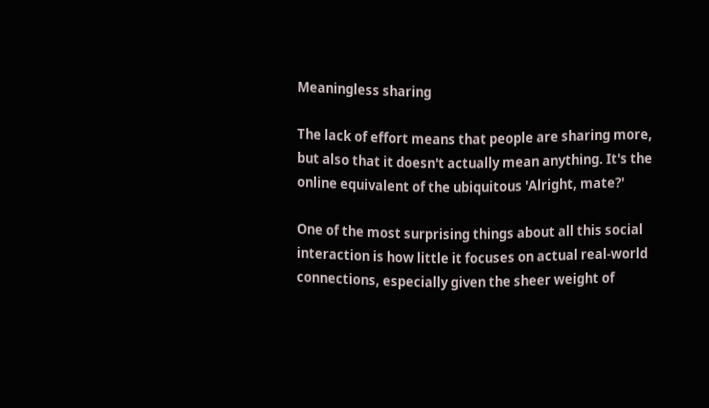Meaningless sharing

The lack of effort means that people are sharing more, but also that it doesn't actually mean anything. It's the online equivalent of the ubiquitous 'Alright, mate?'

One of the most surprising things about all this social interaction is how little it focuses on actual real-world connections, especially given the sheer weight of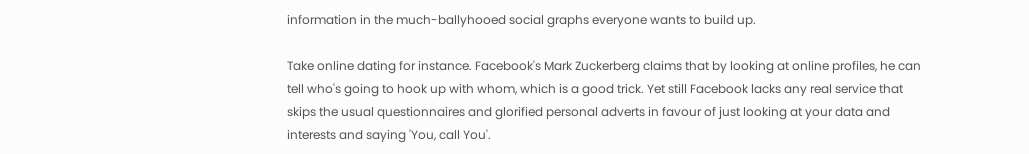information in the much-ballyhooed social graphs everyone wants to build up.

Take online dating for instance. Facebook's Mark Zuckerberg claims that by looking at online profiles, he can tell who's going to hook up with whom, which is a good trick. Yet still Facebook lacks any real service that skips the usual questionnaires and glorified personal adverts in favour of just looking at your data and interests and saying 'You, call You'.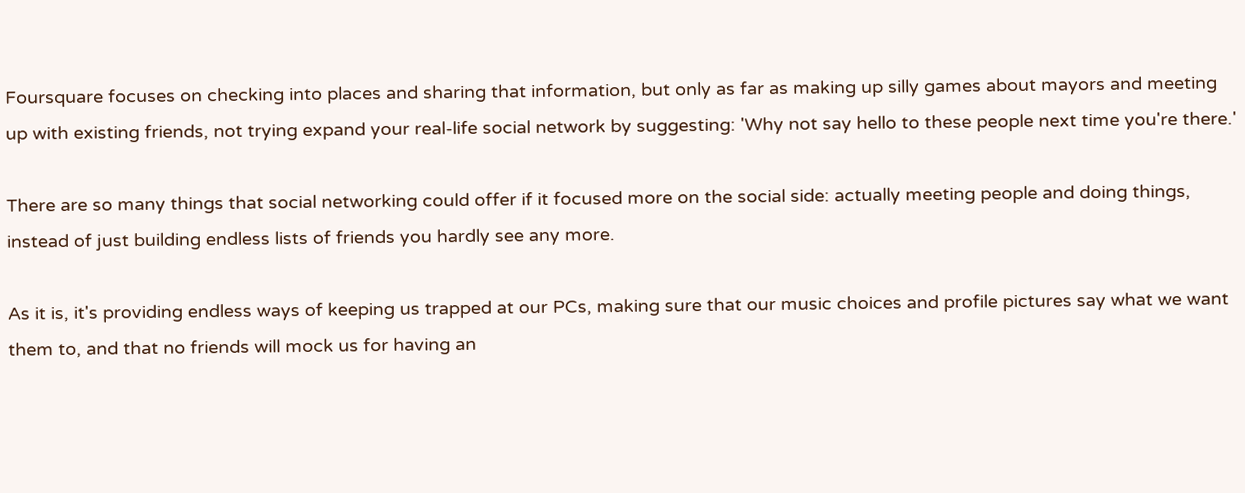Foursquare focuses on checking into places and sharing that information, but only as far as making up silly games about mayors and meeting up with existing friends, not trying expand your real-life social network by suggesting: 'Why not say hello to these people next time you're there.'

There are so many things that social networking could offer if it focused more on the social side: actually meeting people and doing things, instead of just building endless lists of friends you hardly see any more.

As it is, it's providing endless ways of keeping us trapped at our PCs, making sure that our music choices and profile pictures say what we want them to, and that no friends will mock us for having an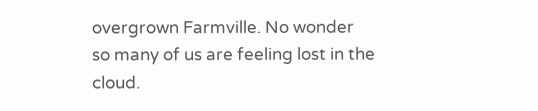overgrown Farmville. No wonder so many of us are feeling lost in the cloud.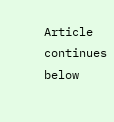Article continues below